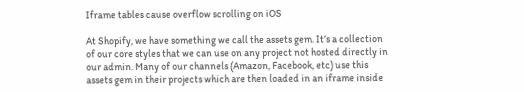Iframe tables cause overflow scrolling on iOS

At Shopify, we have something we call the assets gem. It’s a collection of our core styles that we can use on any project not hosted directly in our admin. Many of our channels (Amazon, Facebook, etc) use this assets gem in their projects which are then loaded in an iframe inside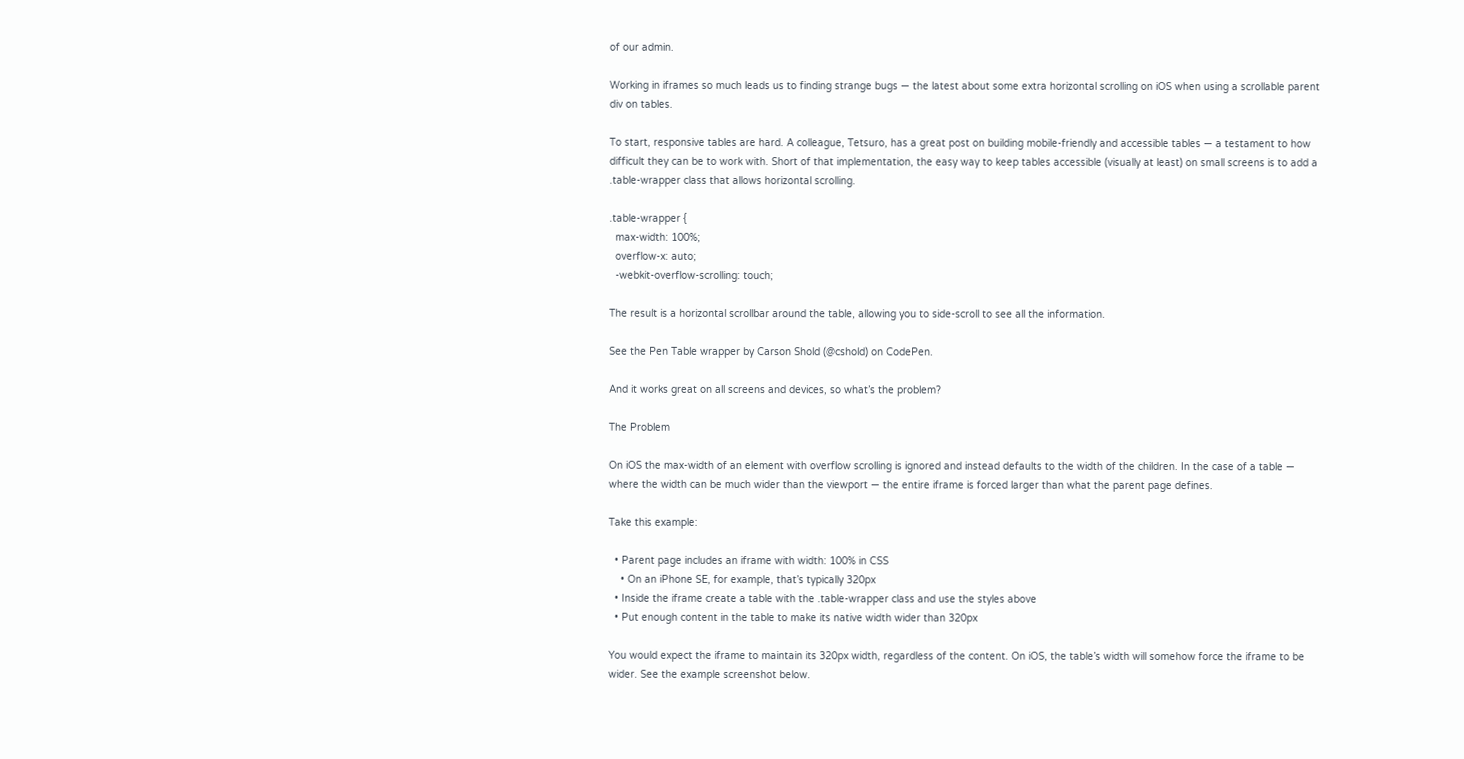of our admin.

Working in iframes so much leads us to finding strange bugs — the latest about some extra horizontal scrolling on iOS when using a scrollable parent div on tables.

To start, responsive tables are hard. A colleague, Tetsuro, has a great post on building mobile-friendly and accessible tables — a testament to how difficult they can be to work with. Short of that implementation, the easy way to keep tables accessible (visually at least) on small screens is to add a .table-wrapper class that allows horizontal scrolling.

.table-wrapper {
  max-width: 100%;
  overflow-x: auto;
  -webkit-overflow-scrolling: touch;

The result is a horizontal scrollbar around the table, allowing you to side-scroll to see all the information.

See the Pen Table wrapper by Carson Shold (@cshold) on CodePen.

And it works great on all screens and devices, so what’s the problem?

The Problem

On iOS the max-width of an element with overflow scrolling is ignored and instead defaults to the width of the children. In the case of a table — where the width can be much wider than the viewport — the entire iframe is forced larger than what the parent page defines.

Take this example:

  • Parent page includes an iframe with width: 100% in CSS
    • On an iPhone SE, for example, that’s typically 320px
  • Inside the iframe create a table with the .table-wrapper class and use the styles above
  • Put enough content in the table to make its native width wider than 320px

You would expect the iframe to maintain its 320px width, regardless of the content. On iOS, the table’s width will somehow force the iframe to be wider. See the example screenshot below.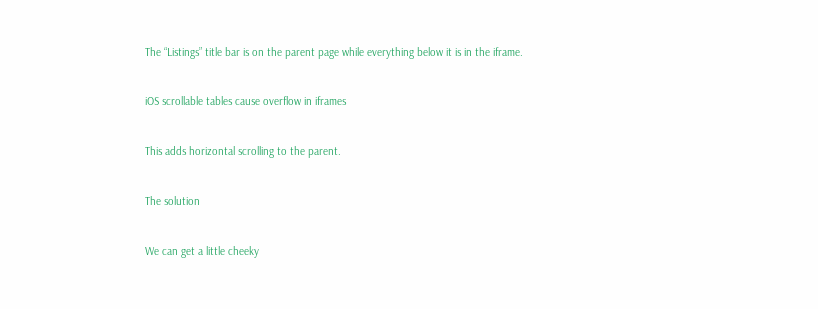The “Listings” title bar is on the parent page while everything below it is in the iframe.

iOS scrollable tables cause overflow in iframes

This adds horizontal scrolling to the parent.

The solution

We can get a little cheeky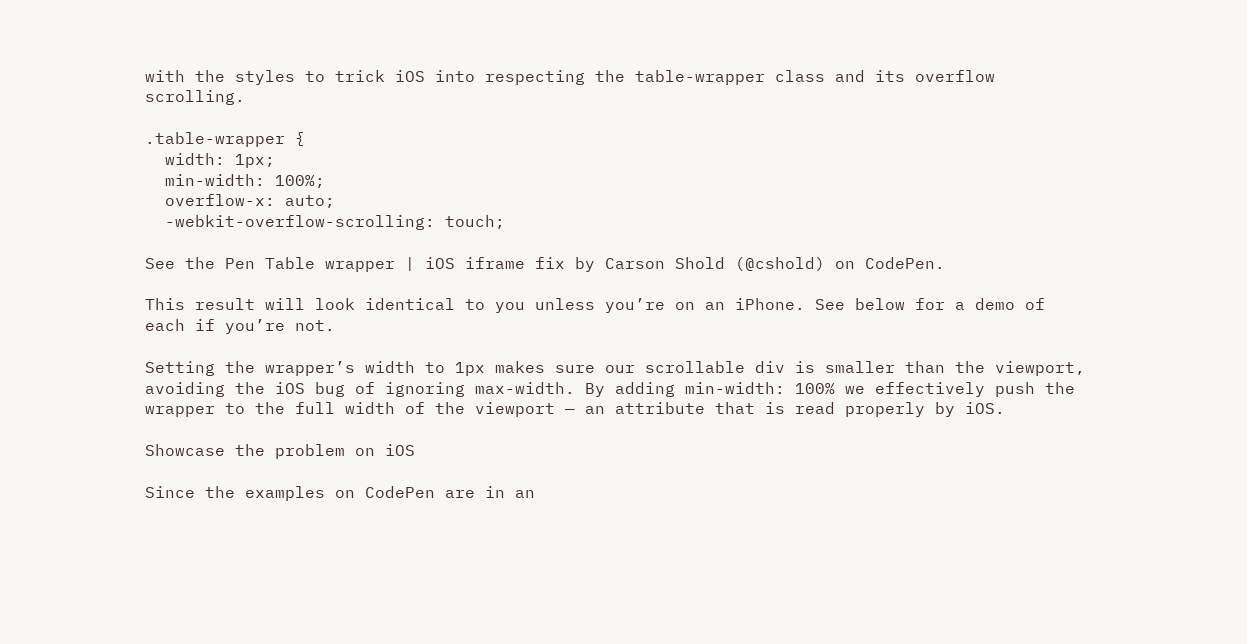with the styles to trick iOS into respecting the table-wrapper class and its overflow scrolling.

.table-wrapper {
  width: 1px;
  min-width: 100%;
  overflow-x: auto;
  -webkit-overflow-scrolling: touch;

See the Pen Table wrapper | iOS iframe fix by Carson Shold (@cshold) on CodePen.

This result will look identical to you unless you’re on an iPhone. See below for a demo of each if you’re not.

Setting the wrapper’s width to 1px makes sure our scrollable div is smaller than the viewport, avoiding the iOS bug of ignoring max-width. By adding min-width: 100% we effectively push the wrapper to the full width of the viewport — an attribute that is read properly by iOS.

Showcase the problem on iOS

Since the examples on CodePen are in an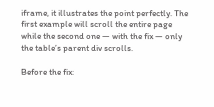iframe, it illustrates the point perfectly. The first example will scroll the entire page while the second one — with the fix — only the table’s parent div scrolls.

Before the fix: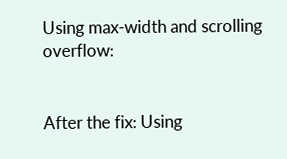Using max-width and scrolling overflow:


After the fix: Using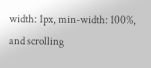width: 1px, min-width: 100%, and scrolling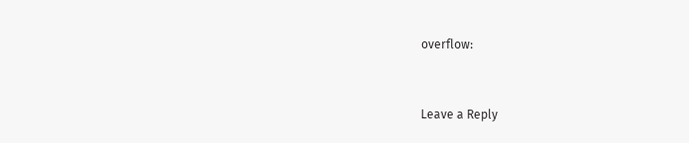overflow:


Leave a Reply